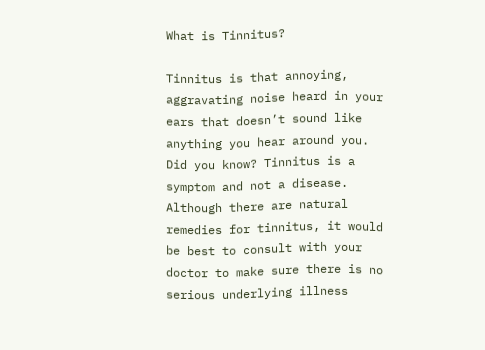What is Tinnitus?

Tinnitus is that annoying, aggravating noise heard in your ears that doesn’t sound like anything you hear around you.
Did you know? Tinnitus is a symptom and not a disease. Although there are natural remedies for tinnitus, it would be best to consult with your doctor to make sure there is no serious underlying illness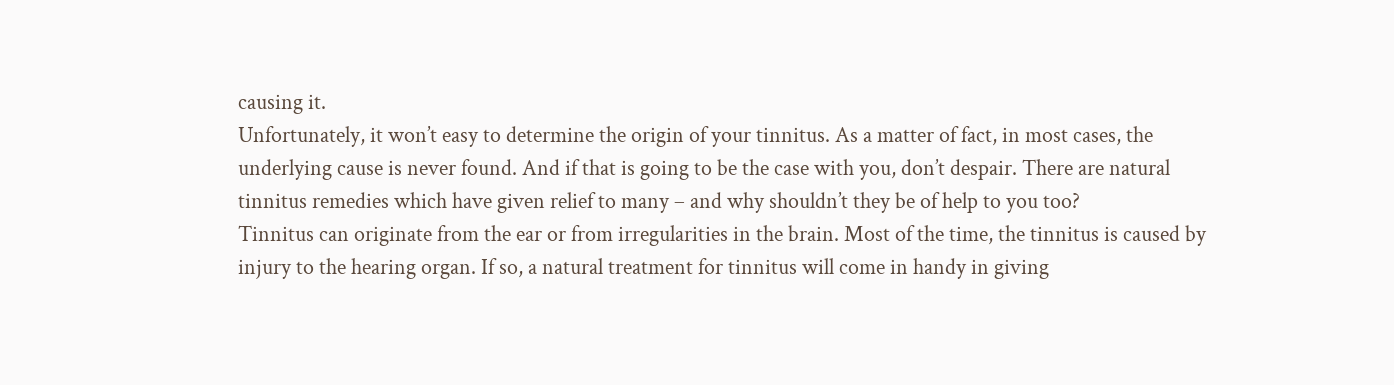causing it.
Unfortunately, it won’t easy to determine the origin of your tinnitus. As a matter of fact, in most cases, the underlying cause is never found. And if that is going to be the case with you, don’t despair. There are natural tinnitus remedies which have given relief to many – and why shouldn’t they be of help to you too?
Tinnitus can originate from the ear or from irregularities in the brain. Most of the time, the tinnitus is caused by injury to the hearing organ. If so, a natural treatment for tinnitus will come in handy in giving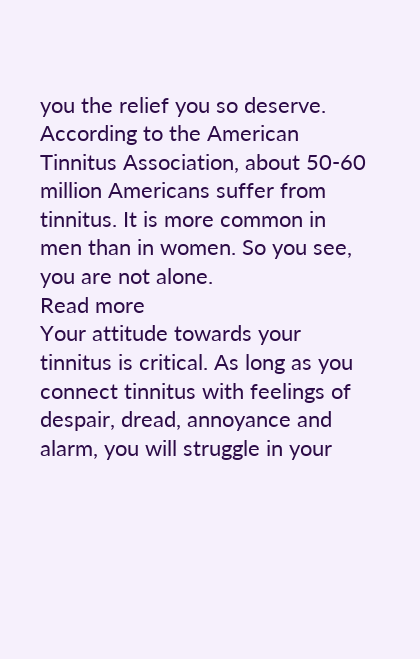you the relief you so deserve.
According to the American Tinnitus Association, about 50-60 million Americans suffer from tinnitus. It is more common in men than in women. So you see, you are not alone.
Read more
Your attitude towards your tinnitus is critical. As long as you connect tinnitus with feelings of despair, dread, annoyance and alarm, you will struggle in your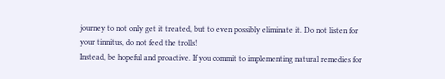journey to not only get it treated, but to even possibly eliminate it. Do not listen for your tinnitus, do not feed the trolls!
Instead, be hopeful and proactive. If you commit to implementing natural remedies for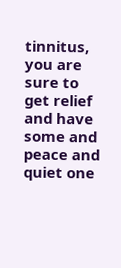tinnitus, you are sure to get relief and have some and peace and quiet one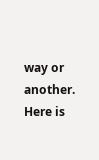way or another.
Here is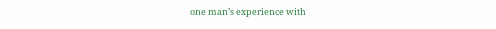one man’s experience with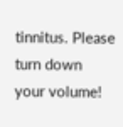tinnitus. Please turn down your volume!